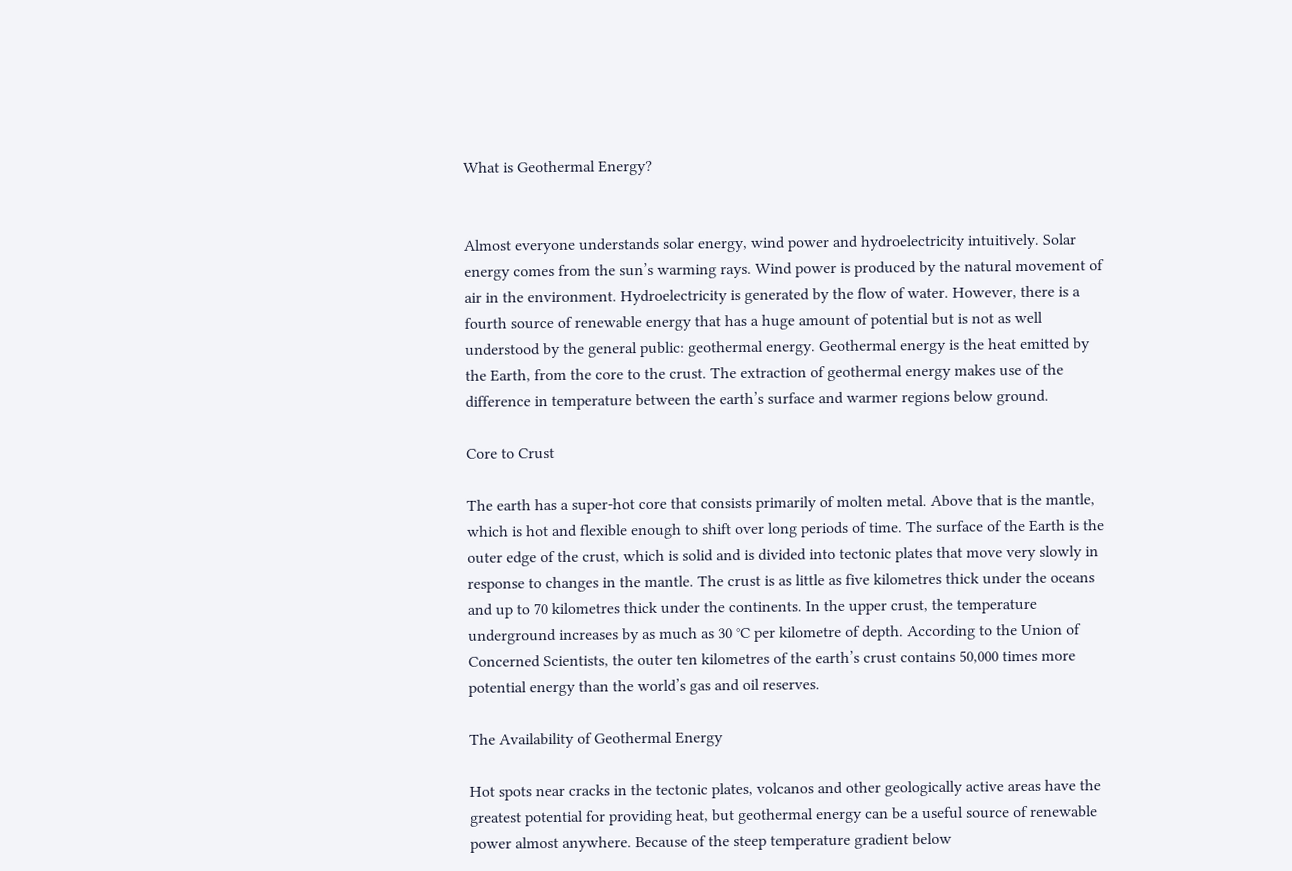What is Geothermal Energy?


Almost everyone understands solar energy, wind power and hydroelectricity intuitively. Solar energy comes from the sun’s warming rays. Wind power is produced by the natural movement of air in the environment. Hydroelectricity is generated by the flow of water. However, there is a fourth source of renewable energy that has a huge amount of potential but is not as well understood by the general public: geothermal energy. Geothermal energy is the heat emitted by the Earth, from the core to the crust. The extraction of geothermal energy makes use of the difference in temperature between the earth’s surface and warmer regions below ground.

Core to Crust

The earth has a super-hot core that consists primarily of molten metal. Above that is the mantle, which is hot and flexible enough to shift over long periods of time. The surface of the Earth is the outer edge of the crust, which is solid and is divided into tectonic plates that move very slowly in response to changes in the mantle. The crust is as little as five kilometres thick under the oceans and up to 70 kilometres thick under the continents. In the upper crust, the temperature underground increases by as much as 30 °C per kilometre of depth. According to the Union of Concerned Scientists, the outer ten kilometres of the earth’s crust contains 50,000 times more potential energy than the world’s gas and oil reserves.

The Availability of Geothermal Energy

Hot spots near cracks in the tectonic plates, volcanos and other geologically active areas have the greatest potential for providing heat, but geothermal energy can be a useful source of renewable power almost anywhere. Because of the steep temperature gradient below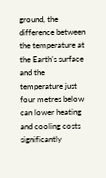ground, the difference between the temperature at the Earth’s surface and the temperature just four metres below can lower heating and cooling costs significantly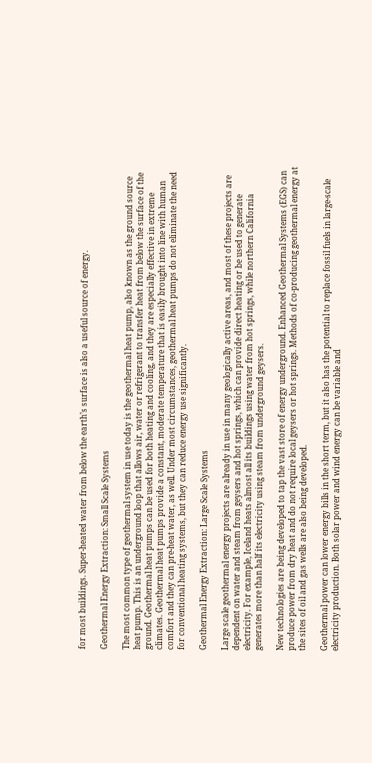for most buildings. Super-heated water from below the earth’s surface is also a useful source of energy.

Geothermal Energy Extraction: Small Scale Systems

The most common type of geothermal system in use today is the geothermal heat pump, also known as the ground source heat pump. This is an underground loop that allows air, water or refrigerant to transfer heat from below the surface of the ground. Geothermal heat pumps can be used for both heating and cooling, and they are especially effective in extreme climates. Geothermal heat pumps provide a constant, moderate temperature that is easily brought into line with human comfort and they can pre-heat water, as well. Under most circumstances, geothermal heat pumps do not eliminate the need for conventional heating systems, but they can reduce energy use significantly.

Geothermal Energy Extraction: Large Scale Systems

Large scale geothermal energy projects are already in use in many geologically active areas, and most of these projects are dependent on water and steam from geysers and hot springs, which can provide direct heating or be used to generate electricity. For example, Iceland heats almost all its buildings using water from hot springs, while northern California generates more than half its electricity using steam from underground geysers.

New technologies are being developed to tap the vast store of energy underground. Enhanced Geothermal Systems (EGS) can produce power from dry heat and do not require local geysers or hot springs. Methods of co-producing geothermal energy at the sites of oil and gas wells are also being developed.

Geothermal power can lower energy bills in the short term, but it also has the potential to replace fossil fuels in large-scale electricity production. Both solar power and wind energy can be variable and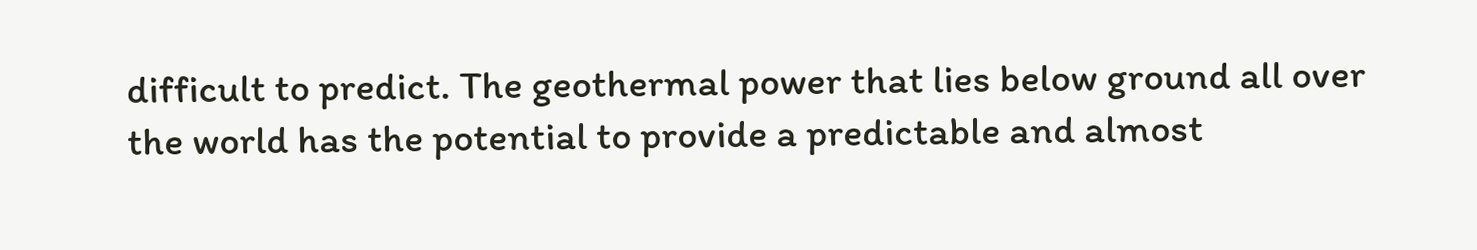difficult to predict. The geothermal power that lies below ground all over the world has the potential to provide a predictable and almost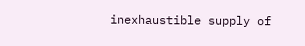inexhaustible supply of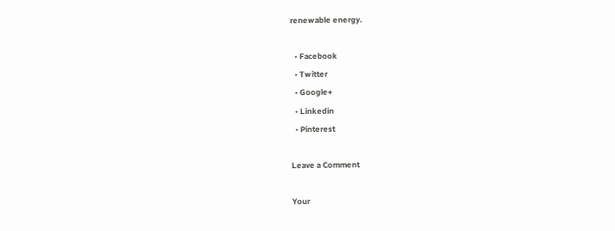renewable energy.

  • Facebook
  • Twitter
  • Google+
  • Linkedin
  • Pinterest

Leave a Comment

Your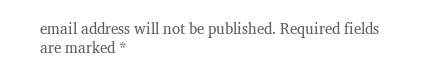email address will not be published. Required fields are marked *